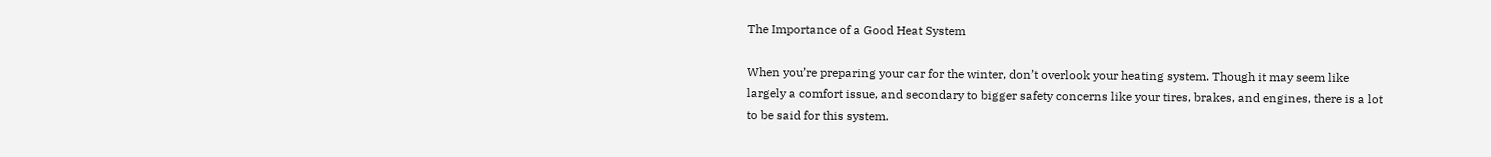The Importance of a Good Heat System

When you’re preparing your car for the winter, don’t overlook your heating system. Though it may seem like largely a comfort issue, and secondary to bigger safety concerns like your tires, brakes, and engines, there is a lot to be said for this system.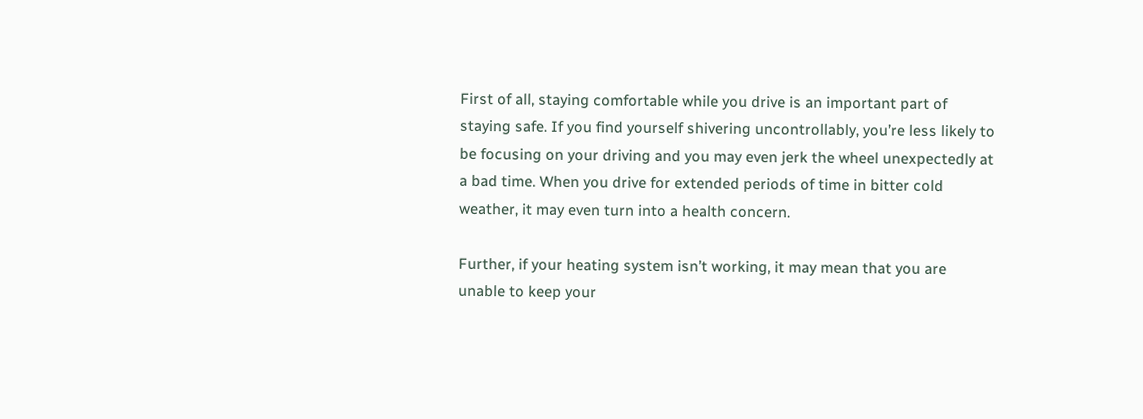First of all, staying comfortable while you drive is an important part of staying safe. If you find yourself shivering uncontrollably, you’re less likely to be focusing on your driving and you may even jerk the wheel unexpectedly at a bad time. When you drive for extended periods of time in bitter cold weather, it may even turn into a health concern.

Further, if your heating system isn’t working, it may mean that you are unable to keep your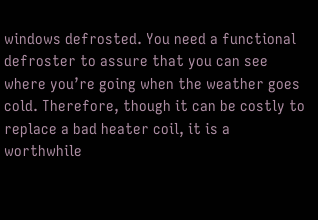windows defrosted. You need a functional defroster to assure that you can see where you’re going when the weather goes cold. Therefore, though it can be costly to replace a bad heater coil, it is a worthwhile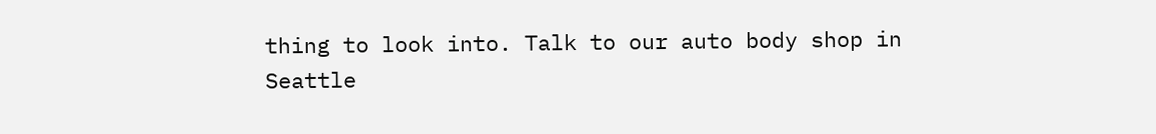thing to look into. Talk to our auto body shop in Seattle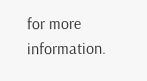for more information.